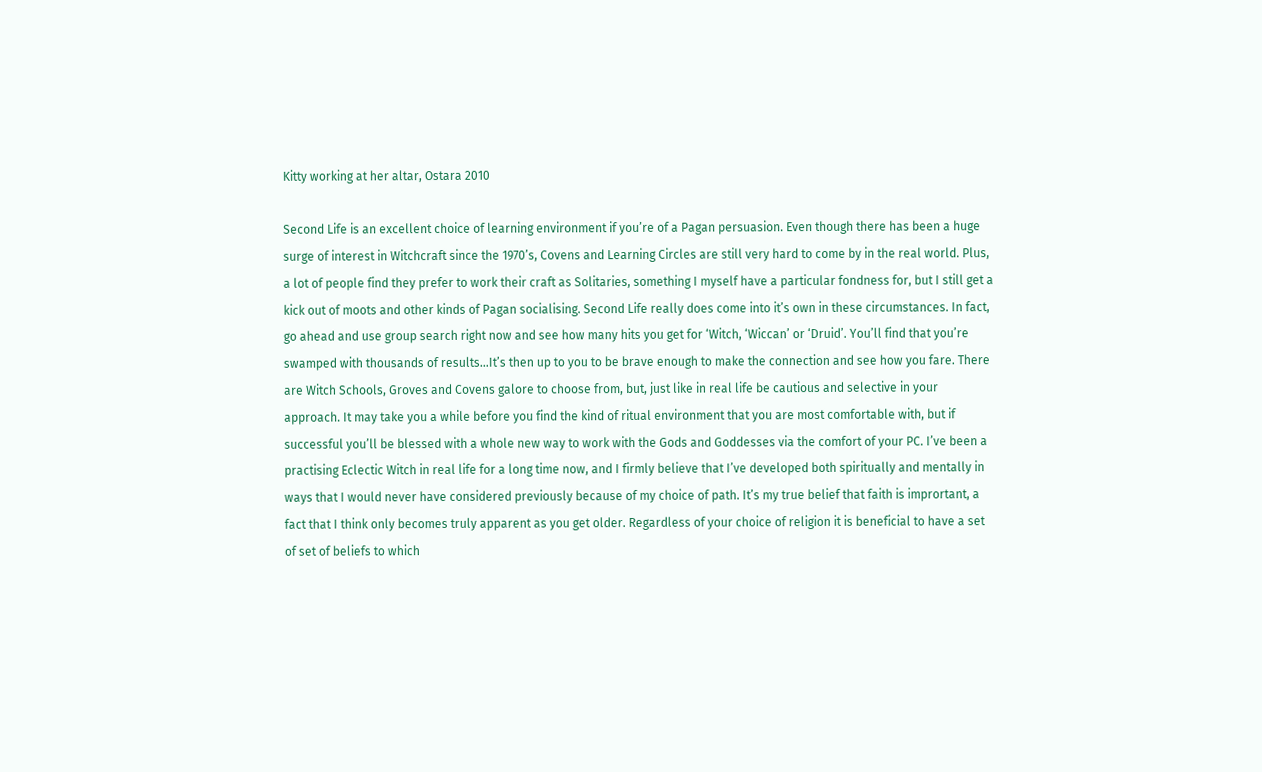Kitty working at her altar, Ostara 2010

Second Life is an excellent choice of learning environment if you’re of a Pagan persuasion. Even though there has been a huge surge of interest in Witchcraft since the 1970’s, Covens and Learning Circles are still very hard to come by in the real world. Plus, a lot of people find they prefer to work their craft as Solitaries, something I myself have a particular fondness for, but I still get a kick out of moots and other kinds of Pagan socialising. Second Life really does come into it’s own in these circumstances. In fact, go ahead and use group search right now and see how many hits you get for ‘Witch, ‘Wiccan’ or ‘Druid’. You’ll find that you’re swamped with thousands of results…It’s then up to you to be brave enough to make the connection and see how you fare. There are Witch Schools, Groves and Covens galore to choose from, but, just like in real life be cautious and selective in your approach. It may take you a while before you find the kind of ritual environment that you are most comfortable with, but if successful you’ll be blessed with a whole new way to work with the Gods and Goddesses via the comfort of your PC. I’ve been a practising Eclectic Witch in real life for a long time now, and I firmly believe that I’ve developed both spiritually and mentally in ways that I would never have considered previously because of my choice of path. It’s my true belief that faith is imprortant, a fact that I think only becomes truly apparent as you get older. Regardless of your choice of religion it is beneficial to have a set of set of beliefs to which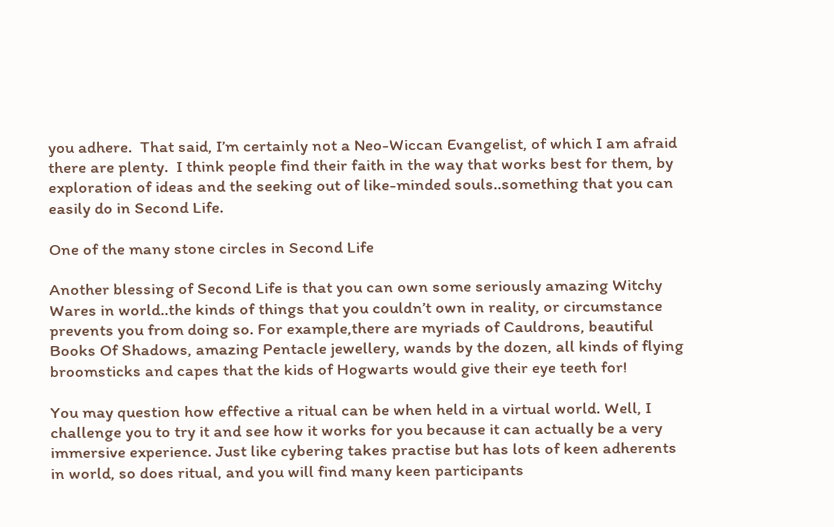you adhere.  That said, I’m certainly not a Neo-Wiccan Evangelist, of which I am afraid there are plenty.  I think people find their faith in the way that works best for them, by exploration of ideas and the seeking out of like-minded souls..something that you can easily do in Second Life.

One of the many stone circles in Second Life

Another blessing of Second Life is that you can own some seriously amazing Witchy Wares in world..the kinds of things that you couldn’t own in reality, or circumstance prevents you from doing so. For example,there are myriads of Cauldrons, beautiful Books Of Shadows, amazing Pentacle jewellery, wands by the dozen, all kinds of flying broomsticks and capes that the kids of Hogwarts would give their eye teeth for!

You may question how effective a ritual can be when held in a virtual world. Well, I challenge you to try it and see how it works for you because it can actually be a very immersive experience. Just like cybering takes practise but has lots of keen adherents in world, so does ritual, and you will find many keen participants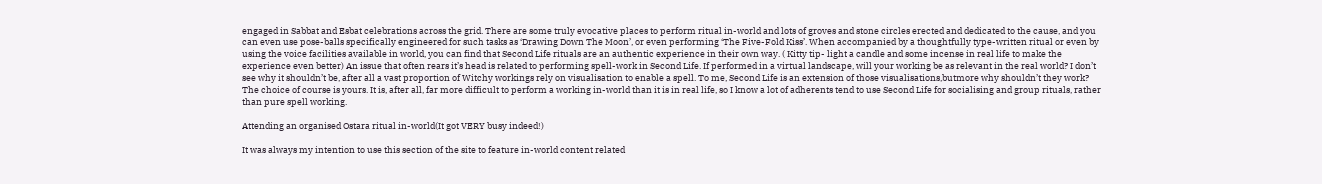engaged in Sabbat and Esbat celebrations across the grid. There are some truly evocative places to perform ritual in-world and lots of groves and stone circles erected and dedicated to the cause, and you can even use pose-balls specifically engineered for such tasks as ‘Drawing Down The Moon’, or even performing ‘The Five-Fold Kiss’. When accompanied by a thoughtfully type-written ritual or even by using the voice facilities available in world, you can find that Second Life rituals are an authentic experience in their own way. ( Kitty tip- light a candle and some incense in real life to make the experience even better) An issue that often rears it’s head is related to performing spell-work in Second Life. If performed in a virtual landscape, will your working be as relevant in the real world? I don’t see why it shouldn’t be, after all a vast proportion of Witchy workings rely on visualisation to enable a spell. To me, Second Life is an extension of those visualisations,butmore why shouldn’t they work? The choice of course is yours. It is, after all, far more difficult to perform a working in-world than it is in real life, so I know a lot of adherents tend to use Second Life for socialising and group rituals, rather than pure spell working.

Attending an organised Ostara ritual in-world(It got VERY busy indeed!)

It was always my intention to use this section of the site to feature in-world content related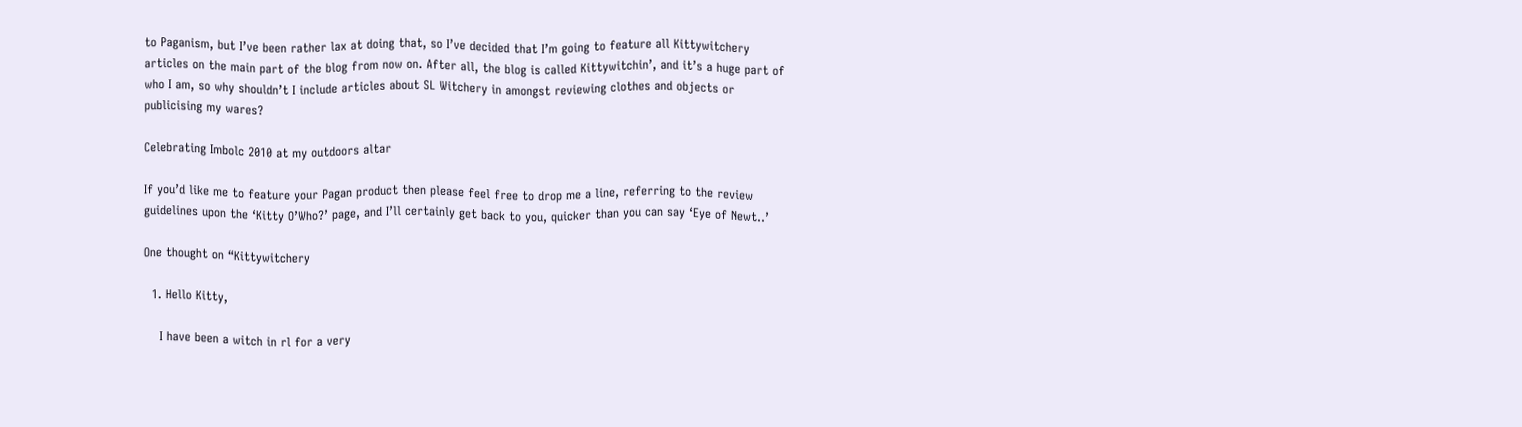to Paganism, but I’ve been rather lax at doing that, so I’ve decided that I’m going to feature all Kittywitchery articles on the main part of the blog from now on. After all, the blog is called Kittywitchin’, and it’s a huge part of who I am, so why shouldn’t I include articles about SL Witchery in amongst reviewing clothes and objects or publicising my wares?

Celebrating Imbolc 2010 at my outdoors altar

If you’d like me to feature your Pagan product then please feel free to drop me a line, referring to the review guidelines upon the ‘Kitty O’Who?’ page, and I’ll certainly get back to you, quicker than you can say ‘Eye of Newt..’

One thought on “Kittywitchery

  1. Hello Kitty,

    I have been a witch in rl for a very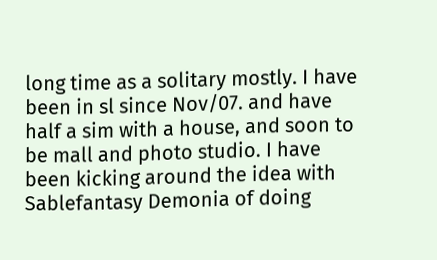long time as a solitary mostly. I have been in sl since Nov/07. and have half a sim with a house, and soon to be mall and photo studio. I have been kicking around the idea with Sablefantasy Demonia of doing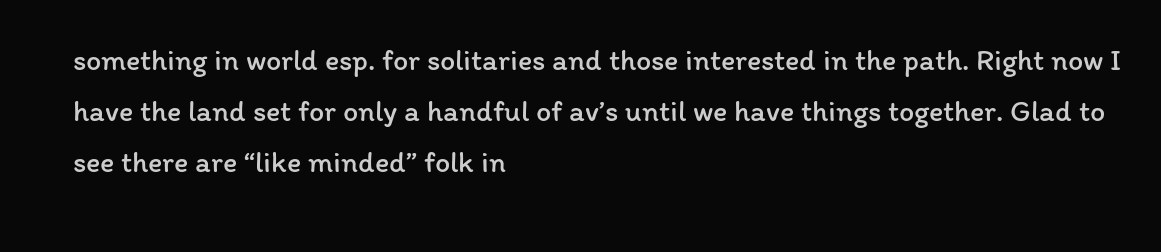something in world esp. for solitaries and those interested in the path. Right now I have the land set for only a handful of av’s until we have things together. Glad to see there are “like minded” folk in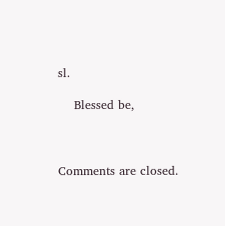sl.

    Blessed be,



Comments are closed.